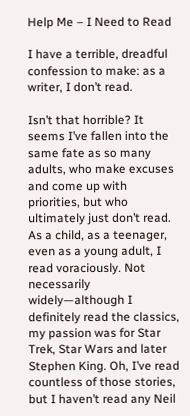Help Me – I Need to Read

I have a terrible, dreadful confession to make: as a writer, I don’t read.

Isn’t that horrible? It seems I’ve fallen into the same fate as so many adults, who make excuses and come up with priorities, but who ultimately just don’t read. As a child, as a teenager, even as a young adult, I read voraciously. Not necessarily widely—although I definitely read the classics, my passion was for Star Trek, Star Wars and later Stephen King. Oh, I’ve read countless of those stories, but I haven’t read any Neil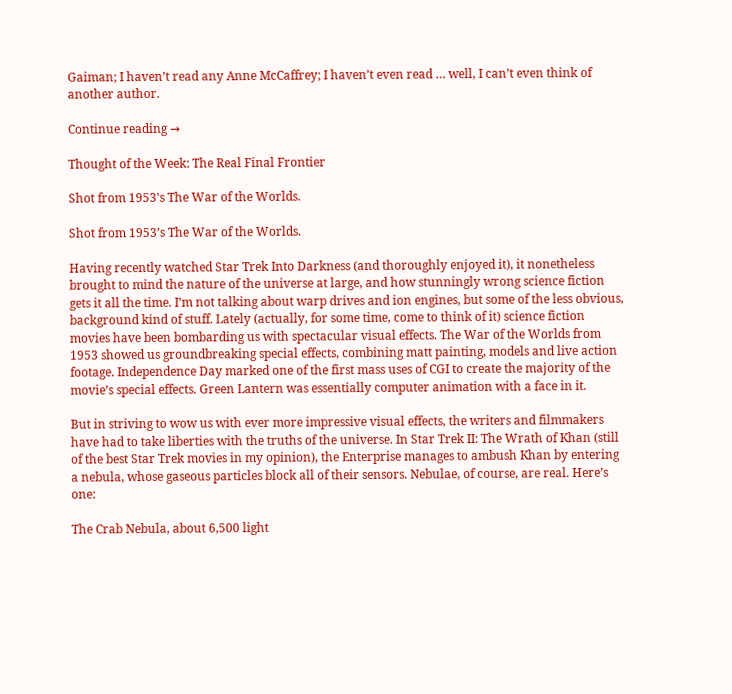Gaiman; I haven’t read any Anne McCaffrey; I haven’t even read … well, I can’t even think of another author.

Continue reading →

Thought of the Week: The Real Final Frontier

Shot from 1953's The War of the Worlds.

Shot from 1953’s The War of the Worlds.

Having recently watched Star Trek Into Darkness (and thoroughly enjoyed it), it nonetheless brought to mind the nature of the universe at large, and how stunningly wrong science fiction gets it all the time. I’m not talking about warp drives and ion engines, but some of the less obvious, background kind of stuff. Lately (actually, for some time, come to think of it) science fiction movies have been bombarding us with spectacular visual effects. The War of the Worlds from 1953 showed us groundbreaking special effects, combining matt painting, models and live action footage. Independence Day marked one of the first mass uses of CGI to create the majority of the movie’s special effects. Green Lantern was essentially computer animation with a face in it.

But in striving to wow us with ever more impressive visual effects, the writers and filmmakers have had to take liberties with the truths of the universe. In Star Trek II: The Wrath of Khan (still of the best Star Trek movies in my opinion), the Enterprise manages to ambush Khan by entering a nebula, whose gaseous particles block all of their sensors. Nebulae, of course, are real. Here’s one:

The Crab Nebula, about 6,500 light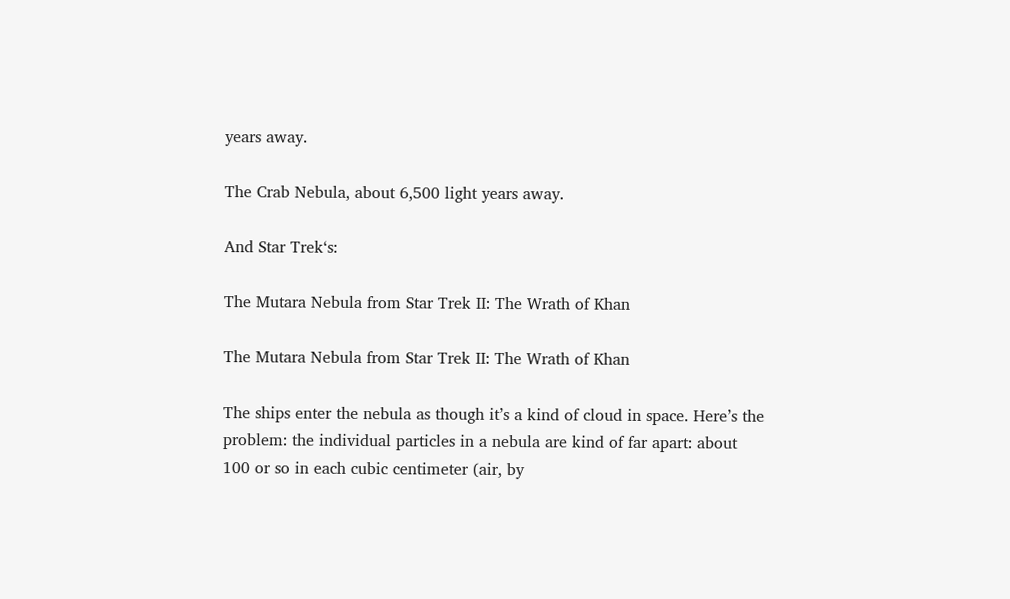years away.

The Crab Nebula, about 6,500 light years away.

And Star Trek‘s:

The Mutara Nebula from Star Trek II: The Wrath of Khan

The Mutara Nebula from Star Trek II: The Wrath of Khan

The ships enter the nebula as though it’s a kind of cloud in space. Here’s the problem: the individual particles in a nebula are kind of far apart: about 100 or so in each cubic centimeter (air, by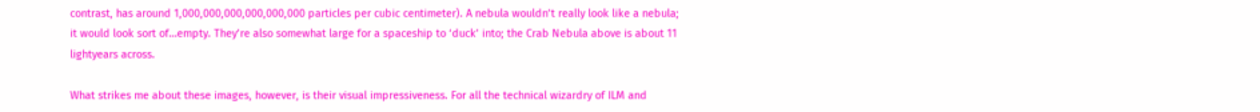contrast, has around 1,000,000,000,000,000,000 particles per cubic centimeter). A nebula wouldn’t really look like a nebula; it would look sort of…empty. They’re also somewhat large for a spaceship to ‘duck’ into; the Crab Nebula above is about 11 lightyears across.

What strikes me about these images, however, is their visual impressiveness. For all the technical wizardry of ILM and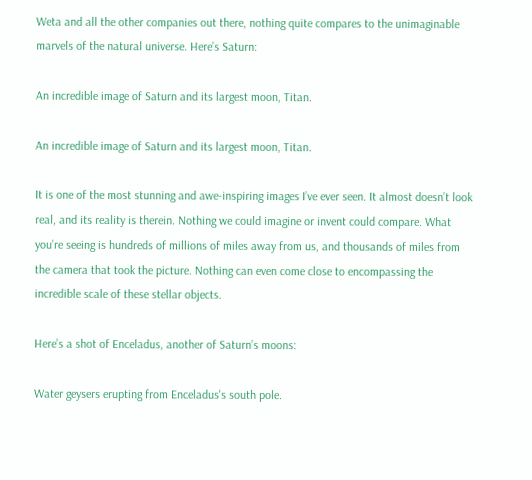Weta and all the other companies out there, nothing quite compares to the unimaginable marvels of the natural universe. Here’s Saturn:

An incredible image of Saturn and its largest moon, Titan.

An incredible image of Saturn and its largest moon, Titan.

It is one of the most stunning and awe-inspiring images I’ve ever seen. It almost doesn’t look real, and its reality is therein. Nothing we could imagine or invent could compare. What you’re seeing is hundreds of millions of miles away from us, and thousands of miles from the camera that took the picture. Nothing can even come close to encompassing the incredible scale of these stellar objects.

Here’s a shot of Enceladus, another of Saturn’s moons:

Water geysers erupting from Enceladus's south pole.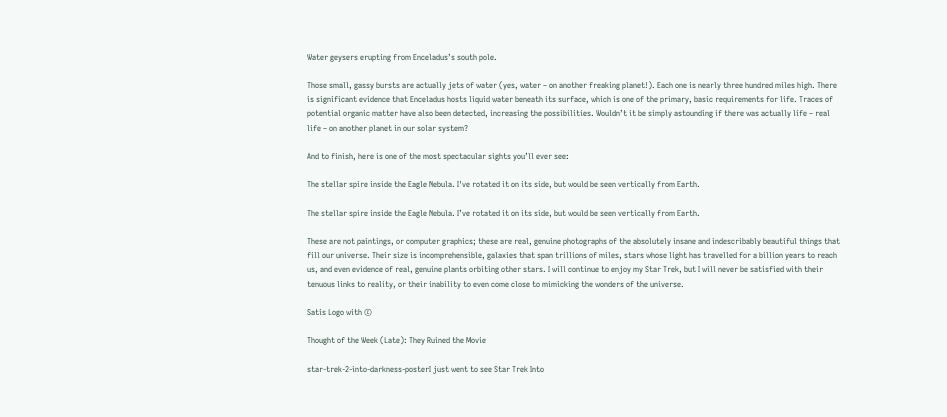Water geysers erupting from Enceladus’s south pole.

Those small, gassy bursts are actually jets of water (yes, water – on another freaking planet!). Each one is nearly three hundred miles high. There is significant evidence that Enceladus hosts liquid water beneath its surface, which is one of the primary, basic requirements for life. Traces of potential organic matter have also been detected, increasing the possibilities. Wouldn’t it be simply astounding if there was actually life – real life – on another planet in our solar system?

And to finish, here is one of the most spectacular sights you’ll ever see:

The stellar spire inside the Eagle Nebula. I've rotated it on its side, but would be seen vertically from Earth.

The stellar spire inside the Eagle Nebula. I’ve rotated it on its side, but would be seen vertically from Earth.

These are not paintings, or computer graphics; these are real, genuine photographs of the absolutely insane and indescribably beautiful things that fill our universe. Their size is incomprehensible, galaxies that span trillions of miles, stars whose light has travelled for a billion years to reach us, and even evidence of real, genuine plants orbiting other stars. I will continue to enjoy my Star Trek, but I will never be satisfied with their tenuous links to reality, or their inability to even come close to mimicking the wonders of the universe.

Satis Logo with ©

Thought of the Week (Late): They Ruined the Movie

star-trek-2-into-darkness-posterI just went to see Star Trek Into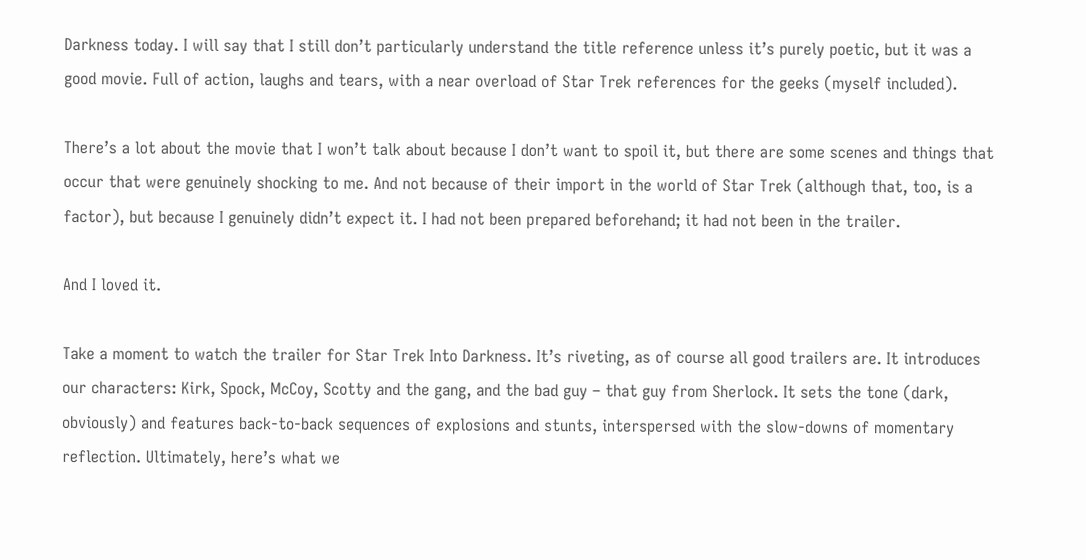Darkness today. I will say that I still don’t particularly understand the title reference unless it’s purely poetic, but it was a good movie. Full of action, laughs and tears, with a near overload of Star Trek references for the geeks (myself included).

There’s a lot about the movie that I won’t talk about because I don’t want to spoil it, but there are some scenes and things that occur that were genuinely shocking to me. And not because of their import in the world of Star Trek (although that, too, is a factor), but because I genuinely didn’t expect it. I had not been prepared beforehand; it had not been in the trailer.

And I loved it.

Take a moment to watch the trailer for Star Trek Into Darkness. It’s riveting, as of course all good trailers are. It introduces our characters: Kirk, Spock, McCoy, Scotty and the gang, and the bad guy – that guy from Sherlock. It sets the tone (dark, obviously) and features back-to-back sequences of explosions and stunts, interspersed with the slow-downs of momentary reflection. Ultimately, here’s what we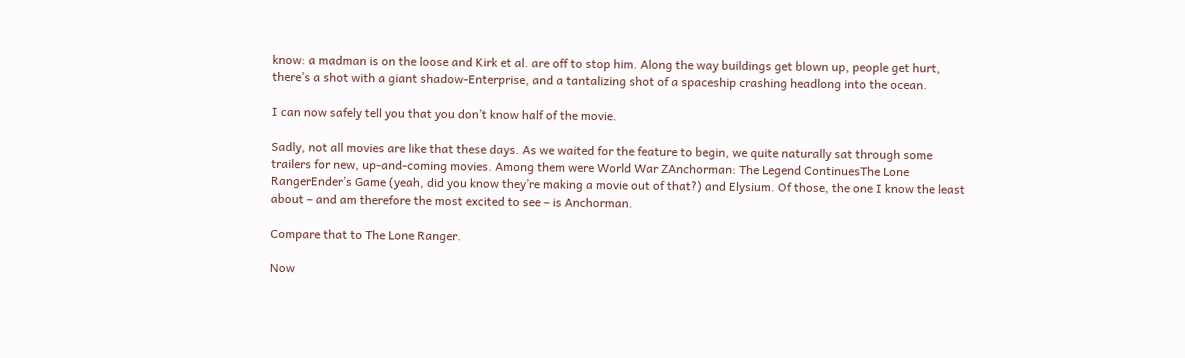know: a madman is on the loose and Kirk et al. are off to stop him. Along the way buildings get blown up, people get hurt, there’s a shot with a giant shadow-Enterprise, and a tantalizing shot of a spaceship crashing headlong into the ocean.

I can now safely tell you that you don’t know half of the movie.

Sadly, not all movies are like that these days. As we waited for the feature to begin, we quite naturally sat through some trailers for new, up-and-coming movies. Among them were World War ZAnchorman: The Legend ContinuesThe Lone RangerEnder’s Game (yeah, did you know they’re making a movie out of that?) and Elysium. Of those, the one I know the least about – and am therefore the most excited to see – is Anchorman.

Compare that to The Lone Ranger.

Now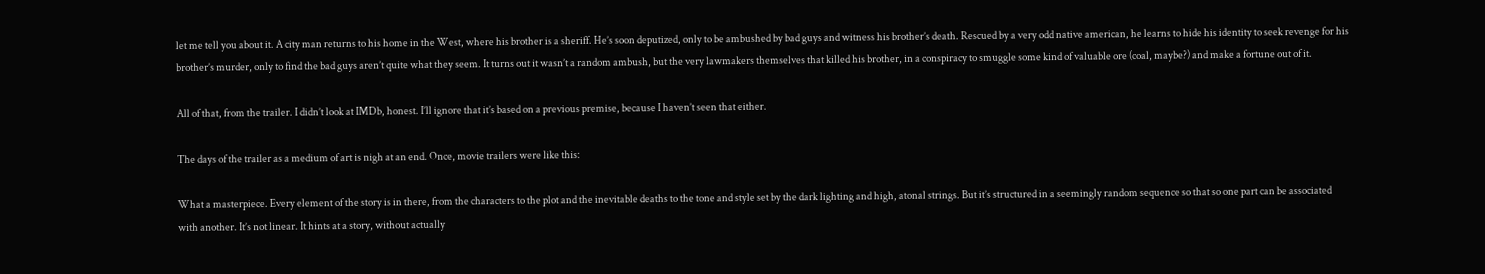let me tell you about it. A city man returns to his home in the West, where his brother is a sheriff. He’s soon deputized, only to be ambushed by bad guys and witness his brother’s death. Rescued by a very odd native american, he learns to hide his identity to seek revenge for his brother’s murder, only to find the bad guys aren’t quite what they seem. It turns out it wasn’t a random ambush, but the very lawmakers themselves that killed his brother, in a conspiracy to smuggle some kind of valuable ore (coal, maybe?) and make a fortune out of it.

All of that, from the trailer. I didn’t look at IMDb, honest. I’ll ignore that it’s based on a previous premise, because I haven’t seen that either.

The days of the trailer as a medium of art is nigh at an end. Once, movie trailers were like this:

What a masterpiece. Every element of the story is in there, from the characters to the plot and the inevitable deaths to the tone and style set by the dark lighting and high, atonal strings. But it’s structured in a seemingly random sequence so that so one part can be associated with another. It’s not linear. It hints at a story, without actually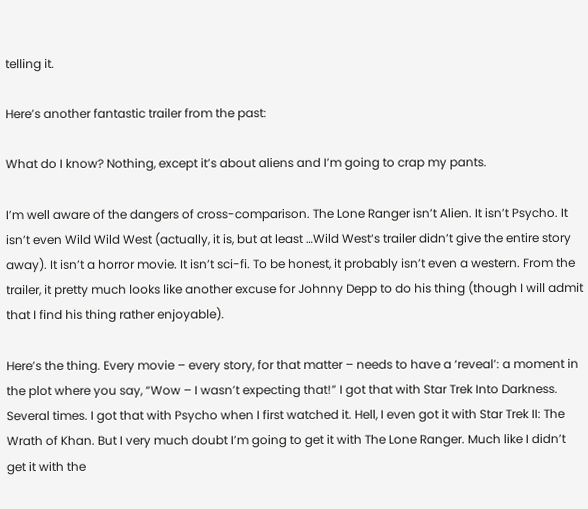telling it.

Here’s another fantastic trailer from the past:

What do I know? Nothing, except it’s about aliens and I’m going to crap my pants.

I’m well aware of the dangers of cross-comparison. The Lone Ranger isn’t Alien. It isn’t Psycho. It isn’t even Wild Wild West (actually, it is, but at least …Wild West‘s trailer didn’t give the entire story away). It isn’t a horror movie. It isn’t sci-fi. To be honest, it probably isn’t even a western. From the trailer, it pretty much looks like another excuse for Johnny Depp to do his thing (though I will admit that I find his thing rather enjoyable).

Here’s the thing. Every movie – every story, for that matter – needs to have a ‘reveal’: a moment in the plot where you say, “Wow – I wasn’t expecting that!” I got that with Star Trek Into Darkness. Several times. I got that with Psycho when I first watched it. Hell, I even got it with Star Trek II: The Wrath of Khan. But I very much doubt I’m going to get it with The Lone Ranger. Much like I didn’t get it with the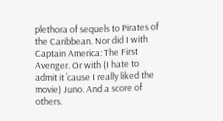plethora of sequels to Pirates of the Caribbean. Nor did I with Captain America: The First Avenger. Or with (I hate to admit it ’cause I really liked the movie) Juno. And a score of others.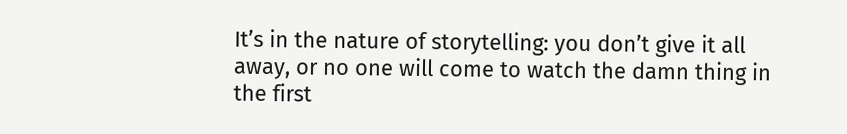It’s in the nature of storytelling: you don’t give it all away, or no one will come to watch the damn thing in the first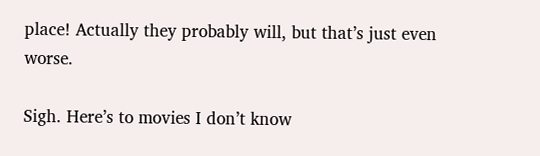place! Actually they probably will, but that’s just even worse.

Sigh. Here’s to movies I don’t know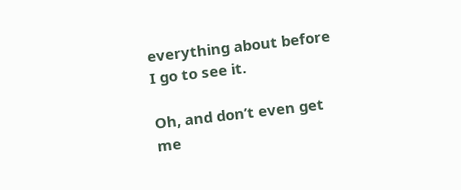everything about before I go to see it.

Oh, and don’t even get me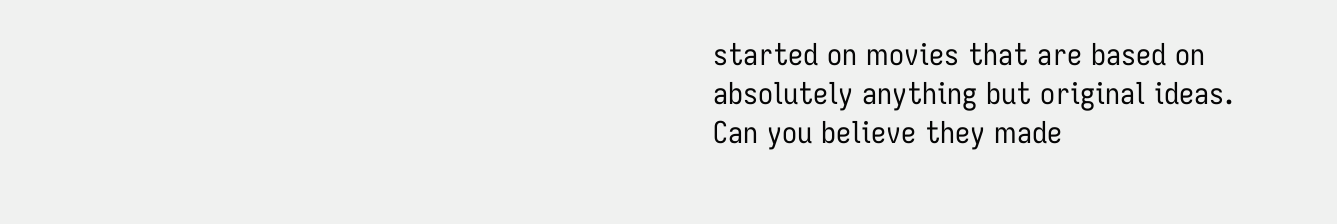started on movies that are based on absolutely anything but original ideas. Can you believe they made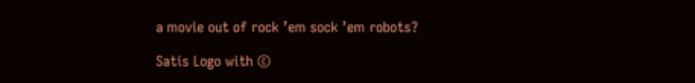a movie out of rock ’em sock ’em robots?

Satis Logo with ©